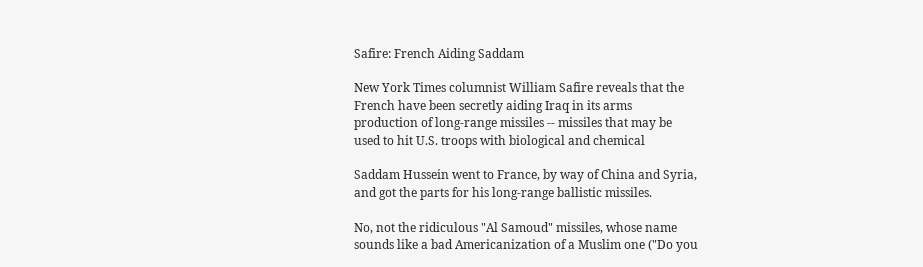Safire: French Aiding Saddam

New York Times columnist William Safire reveals that the
French have been secretly aiding Iraq in its arms
production of long-range missiles -- missiles that may be
used to hit U.S. troops with biological and chemical

Saddam Hussein went to France, by way of China and Syria,
and got the parts for his long-range ballistic missiles.

No, not the ridiculous "Al Samoud" missiles, whose name
sounds like a bad Americanization of a Muslim one ("Do you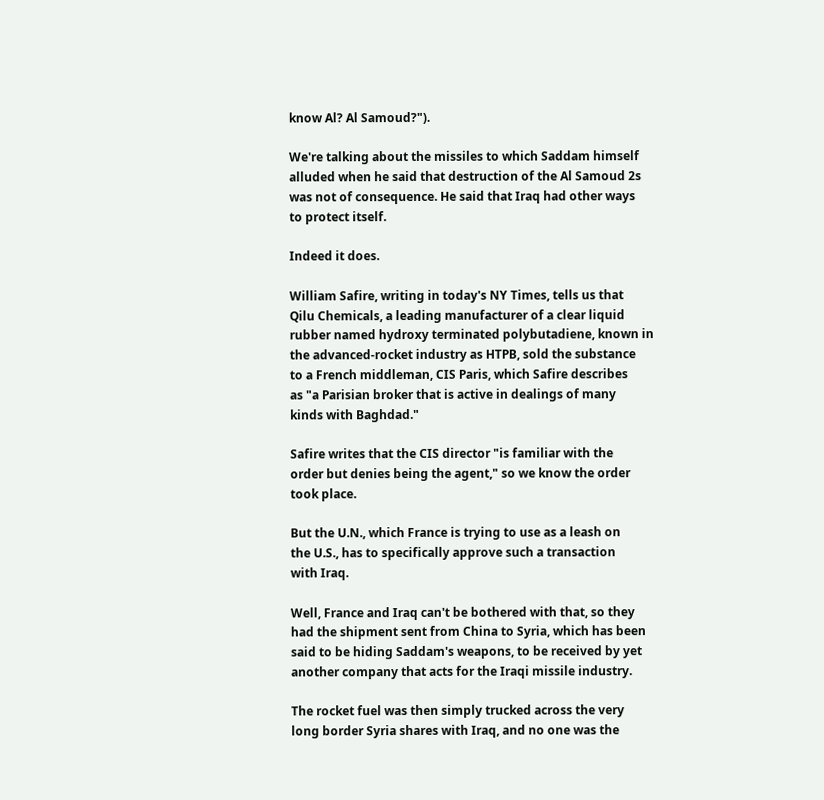know Al? Al Samoud?").

We're talking about the missiles to which Saddam himself
alluded when he said that destruction of the Al Samoud 2s
was not of consequence. He said that Iraq had other ways
to protect itself.

Indeed it does.

William Safire, writing in today's NY Times, tells us that
Qilu Chemicals, a leading manufacturer of a clear liquid
rubber named hydroxy terminated polybutadiene, known in
the advanced-rocket industry as HTPB, sold the substance
to a French middleman, CIS Paris, which Safire describes
as "a Parisian broker that is active in dealings of many
kinds with Baghdad."

Safire writes that the CIS director "is familiar with the
order but denies being the agent," so we know the order
took place.

But the U.N., which France is trying to use as a leash on
the U.S., has to specifically approve such a transaction
with Iraq.

Well, France and Iraq can't be bothered with that, so they
had the shipment sent from China to Syria, which has been
said to be hiding Saddam's weapons, to be received by yet
another company that acts for the Iraqi missile industry.

The rocket fuel was then simply trucked across the very
long border Syria shares with Iraq, and no one was the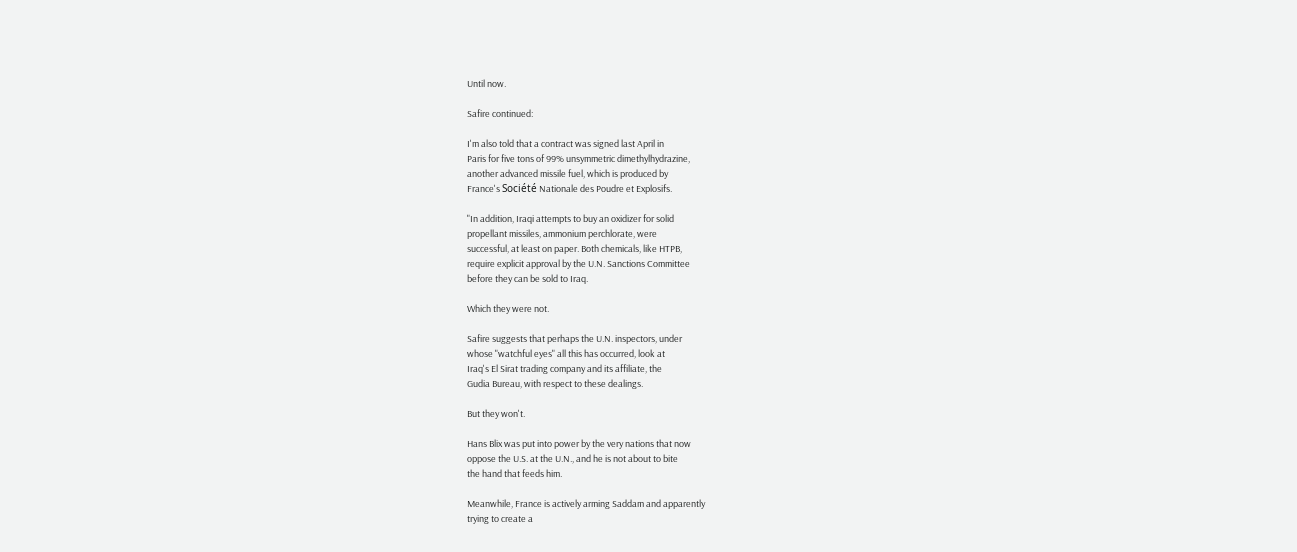Until now.

Safire continued:

I'm also told that a contract was signed last April in
Paris for five tons of 99% unsymmetric dimethylhydrazine,
another advanced missile fuel, which is produced by
France's Société Nationale des Poudre et Explosifs.

"In addition, Iraqi attempts to buy an oxidizer for solid
propellant missiles, ammonium perchlorate, were
successful, at least on paper. Both chemicals, like HTPB,
require explicit approval by the U.N. Sanctions Committee
before they can be sold to Iraq.

Which they were not.

Safire suggests that perhaps the U.N. inspectors, under
whose "watchful eyes" all this has occurred, look at
Iraq's El Sirat trading company and its affiliate, the
Gudia Bureau, with respect to these dealings.

But they won't.

Hans Blix was put into power by the very nations that now
oppose the U.S. at the U.N., and he is not about to bite
the hand that feeds him.

Meanwhile, France is actively arming Saddam and apparently
trying to create a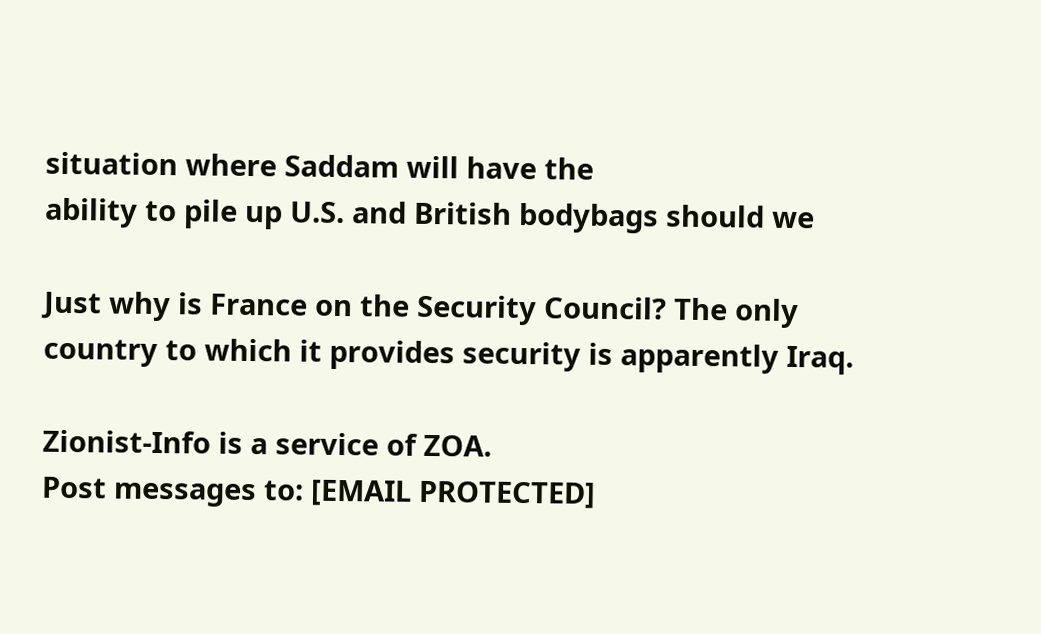situation where Saddam will have the
ability to pile up U.S. and British bodybags should we

Just why is France on the Security Council? The only
country to which it provides security is apparently Iraq.

Zionist-Info is a service of ZOA.
Post messages to: [EMAIL PROTECTED]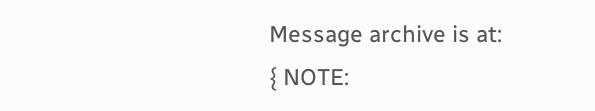Message archive is at:
{ NOTE: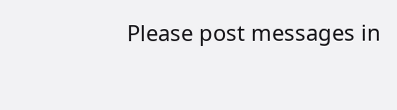Please post messages in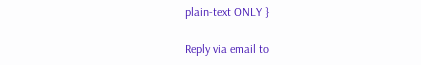plain-text ONLY }

Reply via email to